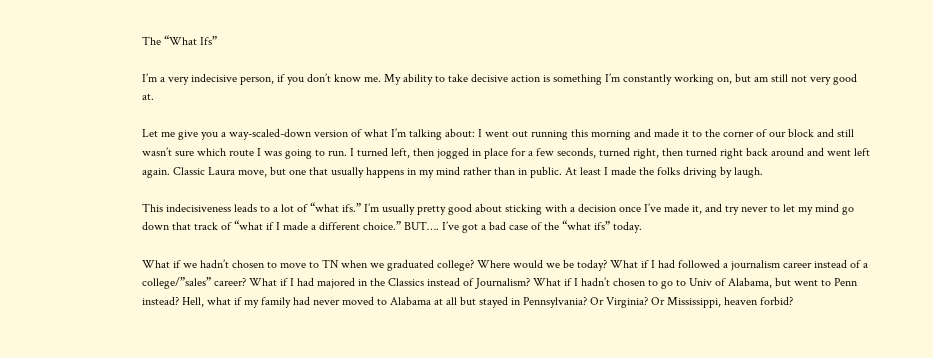The “What Ifs”

I’m a very indecisive person, if you don’t know me. My ability to take decisive action is something I’m constantly working on, but am still not very good at.

Let me give you a way-scaled-down version of what I’m talking about: I went out running this morning and made it to the corner of our block and still wasn’t sure which route I was going to run. I turned left, then jogged in place for a few seconds, turned right, then turned right back around and went left again. Classic Laura move, but one that usually happens in my mind rather than in public. At least I made the folks driving by laugh.

This indecisiveness leads to a lot of “what ifs.” I’m usually pretty good about sticking with a decision once I’ve made it, and try never to let my mind go down that track of “what if I made a different choice.” BUT…. I’ve got a bad case of the “what ifs” today.

What if we hadn’t chosen to move to TN when we graduated college? Where would we be today? What if I had followed a journalism career instead of a college/”sales” career? What if I had majored in the Classics instead of Journalism? What if I hadn’t chosen to go to Univ of Alabama, but went to Penn instead? Hell, what if my family had never moved to Alabama at all but stayed in Pennsylvania? Or Virginia? Or Mississippi, heaven forbid?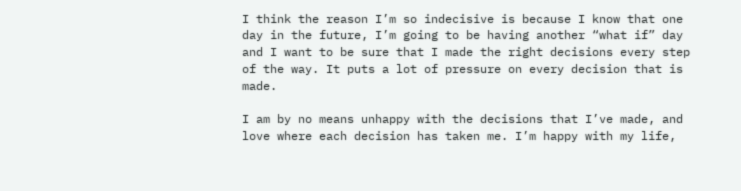I think the reason I’m so indecisive is because I know that one day in the future, I’m going to be having another “what if” day and I want to be sure that I made the right decisions every step of the way. It puts a lot of pressure on every decision that is made.

I am by no means unhappy with the decisions that I’ve made, and love where each decision has taken me. I’m happy with my life,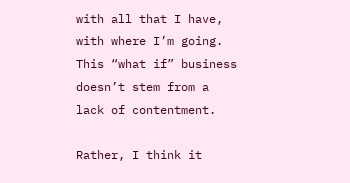with all that I have, with where I’m going. This “what if” business doesn’t stem from a lack of contentment.

Rather, I think it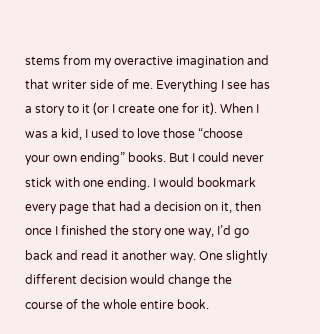stems from my overactive imagination and that writer side of me. Everything I see has a story to it (or I create one for it). When I was a kid, I used to love those “choose your own ending” books. But I could never stick with one ending. I would bookmark every page that had a decision on it, then once I finished the story one way, I’d go back and read it another way. One slightly different decision would change the course of the whole entire book.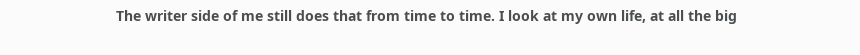The writer side of me still does that from time to time. I look at my own life, at all the big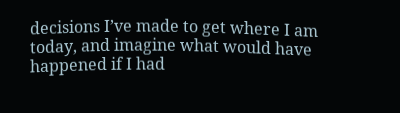decisions I’ve made to get where I am today, and imagine what would have happened if I had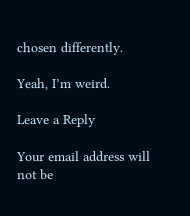chosen differently.

Yeah, I’m weird.

Leave a Reply

Your email address will not be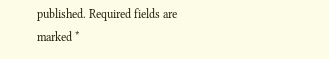published. Required fields are marked *